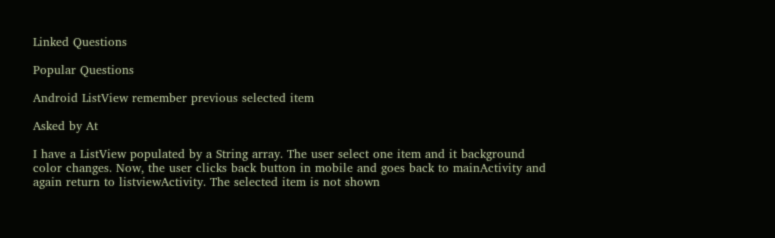Linked Questions

Popular Questions

Android ListView remember previous selected item

Asked by At

I have a ListView populated by a String array. The user select one item and it background color changes. Now, the user clicks back button in mobile and goes back to mainActivity and again return to listviewActivity. The selected item is not shown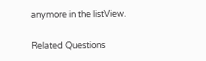anymore in the listView.

Related Questions